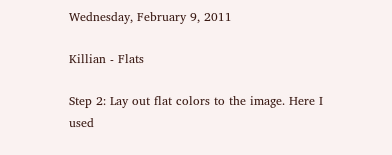Wednesday, February 9, 2011

Killian - Flats

Step 2: Lay out flat colors to the image. Here I used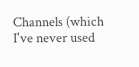Channels (which I've never used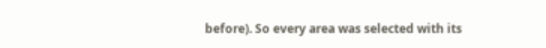before). So every area was selected with its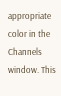appropriate color in the Channels window. This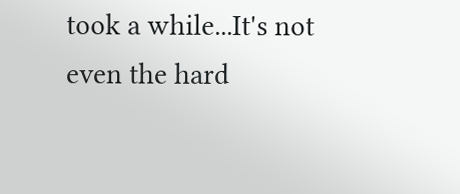took a while...It's not even the hard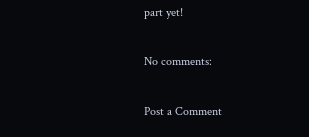part yet!

No comments:

Post a Comment